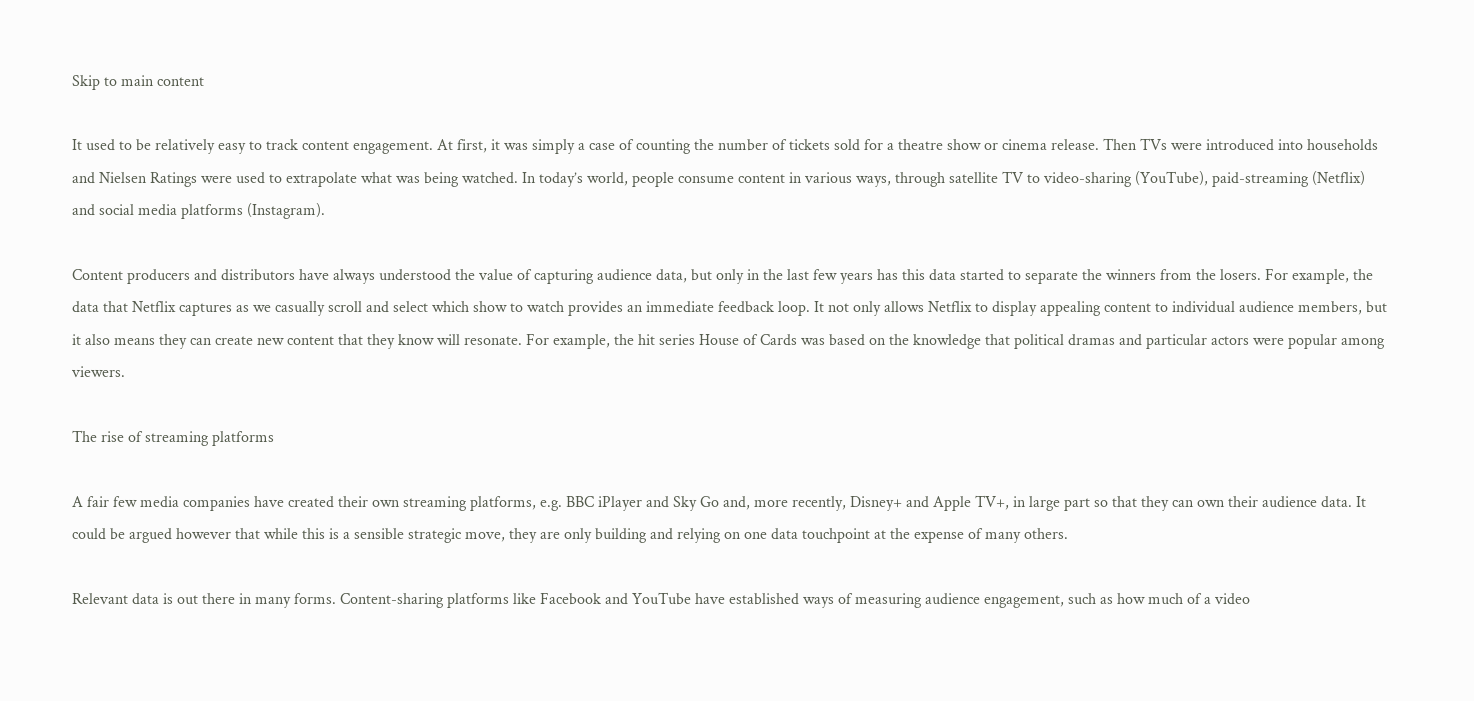Skip to main content

It used to be relatively easy to track content engagement. At first, it was simply a case of counting the number of tickets sold for a theatre show or cinema release. Then TVs were introduced into households and Nielsen Ratings were used to extrapolate what was being watched. In today’s world, people consume content in various ways, through satellite TV to video-sharing (YouTube), paid-streaming (Netflix) and social media platforms (Instagram).

Content producers and distributors have always understood the value of capturing audience data, but only in the last few years has this data started to separate the winners from the losers. For example, the data that Netflix captures as we casually scroll and select which show to watch provides an immediate feedback loop. It not only allows Netflix to display appealing content to individual audience members, but it also means they can create new content that they know will resonate. For example, the hit series House of Cards was based on the knowledge that political dramas and particular actors were popular among viewers.

The rise of streaming platforms

A fair few media companies have created their own streaming platforms, e.g. BBC iPlayer and Sky Go and, more recently, Disney+ and Apple TV+, in large part so that they can own their audience data. It could be argued however that while this is a sensible strategic move, they are only building and relying on one data touchpoint at the expense of many others.

Relevant data is out there in many forms. Content-sharing platforms like Facebook and YouTube have established ways of measuring audience engagement, such as how much of a video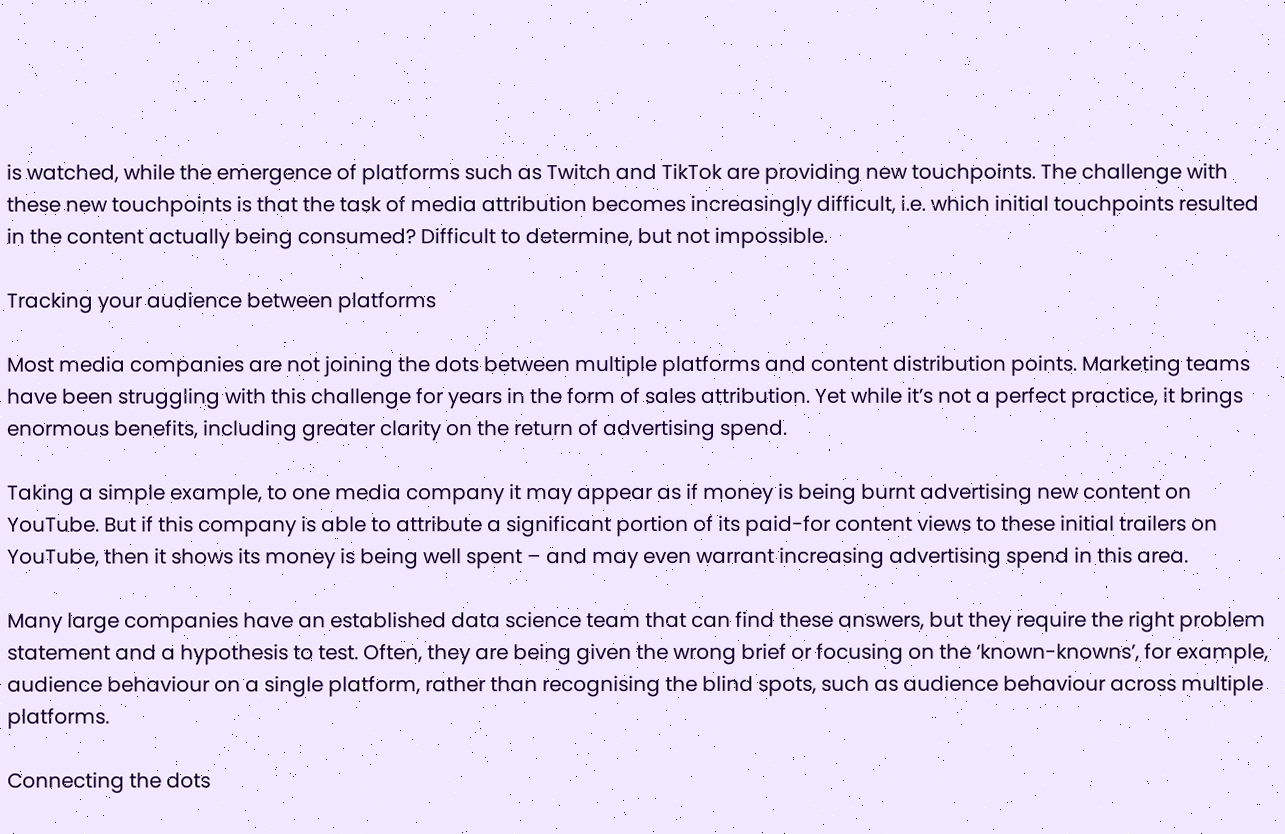is watched, while the emergence of platforms such as Twitch and TikTok are providing new touchpoints. The challenge with these new touchpoints is that the task of media attribution becomes increasingly difficult, i.e. which initial touchpoints resulted in the content actually being consumed? Difficult to determine, but not impossible.

Tracking your audience between platforms

Most media companies are not joining the dots between multiple platforms and content distribution points. Marketing teams have been struggling with this challenge for years in the form of sales attribution. Yet while it’s not a perfect practice, it brings enormous benefits, including greater clarity on the return of advertising spend.

Taking a simple example, to one media company it may appear as if money is being burnt advertising new content on YouTube. But if this company is able to attribute a significant portion of its paid-for content views to these initial trailers on YouTube, then it shows its money is being well spent – and may even warrant increasing advertising spend in this area.

Many large companies have an established data science team that can find these answers, but they require the right problem statement and a hypothesis to test. Often, they are being given the wrong brief or focusing on the ‘known-knowns’, for example, audience behaviour on a single platform, rather than recognising the blind spots, such as audience behaviour across multiple platforms.

Connecting the dots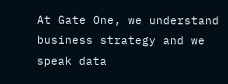At Gate One, we understand business strategy and we speak data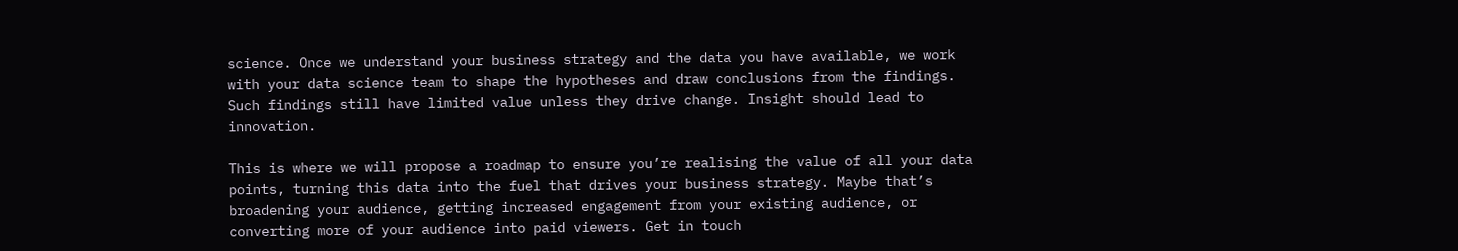science. Once we understand your business strategy and the data you have available, we work with your data science team to shape the hypotheses and draw conclusions from the findings. Such findings still have limited value unless they drive change. Insight should lead to innovation.

This is where we will propose a roadmap to ensure you’re realising the value of all your data points, turning this data into the fuel that drives your business strategy. Maybe that’s broadening your audience, getting increased engagement from your existing audience, or converting more of your audience into paid viewers. Get in touch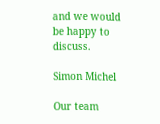and we would be happy to discuss.

Simon Michel

Our team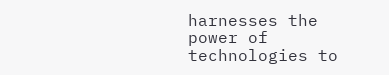harnesses the power of technologies to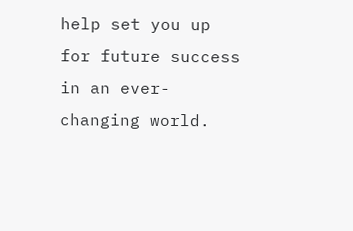help set you up for future success in an ever-changing world.